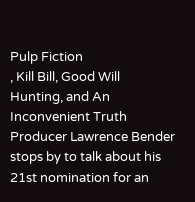Pulp Fiction
, Kill Bill, Good Will Hunting, and An Inconvenient Truth Producer Lawrence Bender stops by to talk about his 21st nomination for an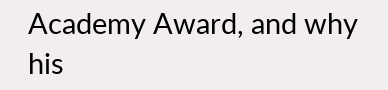Academy Award, and why his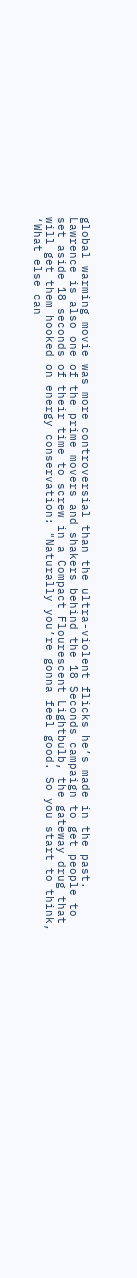global warming movie was more controversial than the ultra-violent flicks he’s made in the past. Lawrence is also one of the prime movers and shakers behind the 18 Seconds campaign to get people to set aside 18 seconds of their time to screw in a Compact Flourescent Lightbulb, the gateway drug that will get them hooked on energy conservation: "Naturally you’re gonna feel good. So you start to think, ‘What else can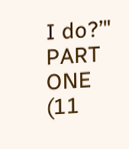I do?’"  PART ONE (11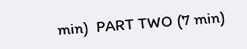min)  PART TWO (7 min)